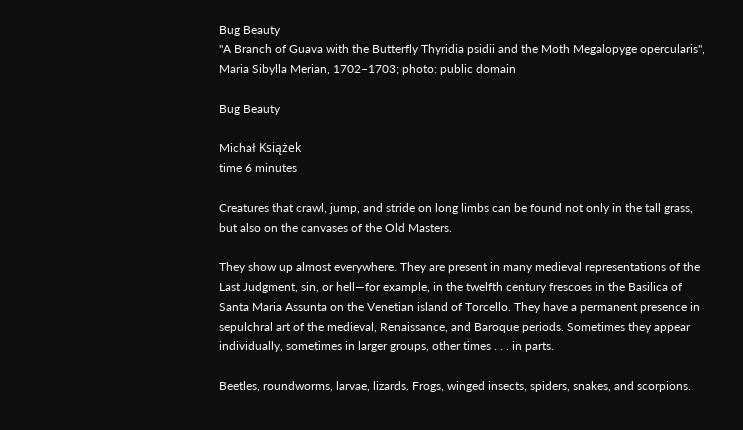Bug Beauty
"A Branch of Guava with the Butterfly Thyridia psidii and the Moth Megalopyge opercularis", Maria Sibylla Merian, 1702–1703; photo: public domain

Bug Beauty

Michał Książek
time 6 minutes

Creatures that crawl, jump, and stride on long limbs can be found not only in the tall grass, but also on the canvases of the Old Masters.

They show up almost everywhere. They are present in many medieval representations of the Last Judgment, sin, or hell—for example, in the twelfth century frescoes in the Basilica of Santa Maria Assunta on the Venetian island of Torcello. They have a permanent presence in sepulchral art of the medieval, Renaissance, and Baroque periods. Sometimes they appear individually, sometimes in larger groups, other times . . . in parts.

Beetles, roundworms, larvae, lizards. Frogs, winged insects, spiders, snakes, and scorpions.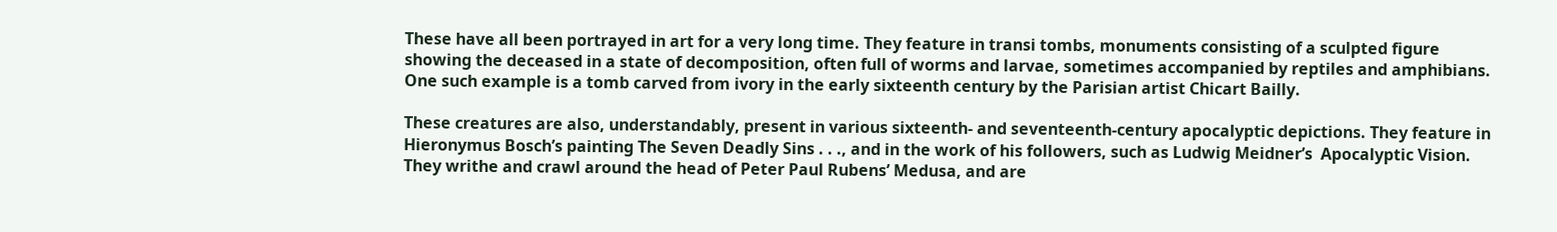These have all been portrayed in art for a very long time. They feature in transi tombs, monuments consisting of a sculpted figure showing the deceased in a state of decomposition, often full of worms and larvae, sometimes accompanied by reptiles and amphibians. One such example is a tomb carved from ivory in the early sixteenth century by the Parisian artist Chicart Bailly.

These creatures are also, understandably, present in various sixteenth- and seventeenth-century apocalyptic depictions. They feature in Hieronymus Bosch’s painting The Seven Deadly Sins . . ., and in the work of his followers, such as Ludwig Meidner’s  Apocalyptic Vision. They writhe and crawl around the head of Peter Paul Rubens’ Medusa, and are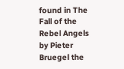found in The Fall of the Rebel Angels by Pieter Bruegel the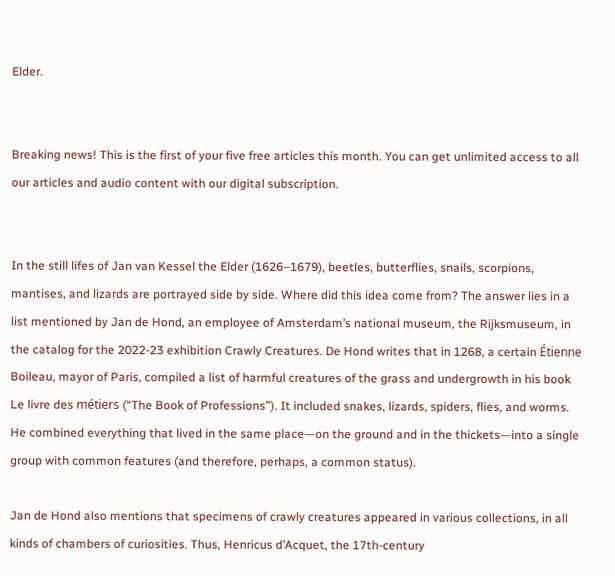Elder.


Breaking news! This is the first of your five free articles this month. You can get unlimited access to all our articles and audio content with our digital subscription.


In the still lifes of Jan van Kessel the Elder (1626–1679), beetles, butterflies, snails, scorpions, mantises, and lizards are portrayed side by side. Where did this idea come from? The answer lies in a list mentioned by Jan de Hond, an employee of Amsterdam’s national museum, the Rijksmuseum, in the catalog for the 2022-23 exhibition Crawly Creatures. De Hond writes that in 1268, a certain Étienne Boileau, mayor of Paris, compiled a list of harmful creatures of the grass and undergrowth in his book Le livre des métiers (“The Book of Professions”). It included snakes, lizards, spiders, flies, and worms. He combined everything that lived in the same place—on the ground and in the thickets—into a single group with common features (and therefore, perhaps, a common status).

Jan de Hond also mentions that specimens of crawly creatures appeared in various collections, in all kinds of chambers of curiosities. Thus, Henricus d’Acquet, the 17th-century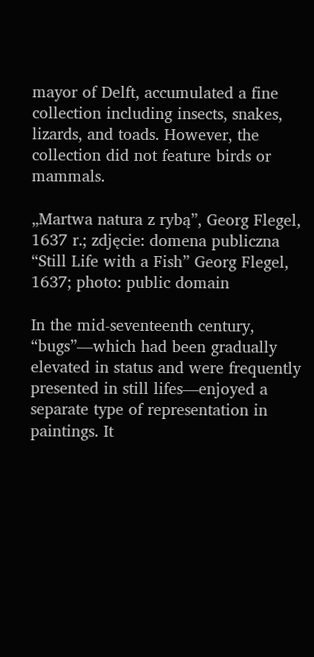mayor of Delft, accumulated a fine collection including insects, snakes, lizards, and toads. However, the collection did not feature birds or mammals.

„Martwa natura z rybą”, Georg Flegel, 1637 r.; zdjęcie: domena publiczna
“Still Life with a Fish” Georg Flegel, 1637; photo: public domain

In the mid-seventeenth century, “bugs”—which had been gradually elevated in status and were frequently presented in still lifes—enjoyed a separate type of representation in paintings. It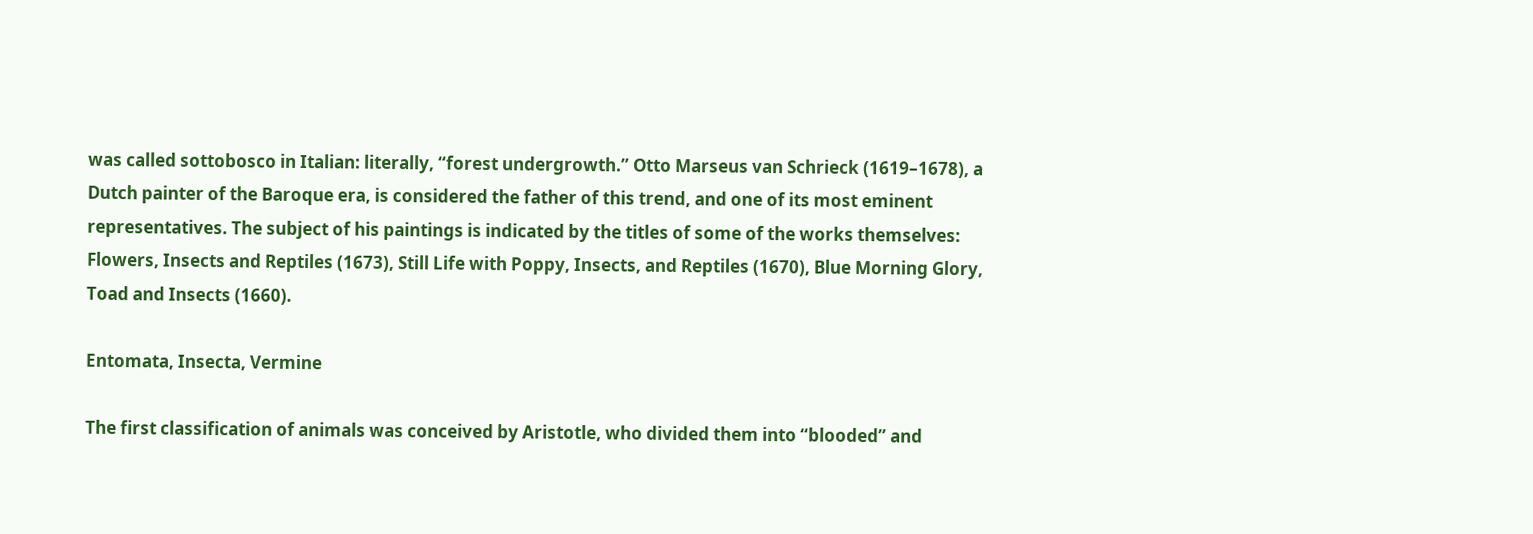was called sottobosco in Italian: literally, “forest undergrowth.” Otto Marseus van Schrieck (1619–1678), a Dutch painter of the Baroque era, is considered the father of this trend, and one of its most eminent representatives. The subject of his paintings is indicated by the titles of some of the works themselves: Flowers, Insects and Reptiles (1673), Still Life with Poppy, Insects, and Reptiles (1670), Blue Morning Glory, Toad and Insects (1660).

Entomata, Insecta, Vermine

The first classification of animals was conceived by Aristotle, who divided them into “blooded” and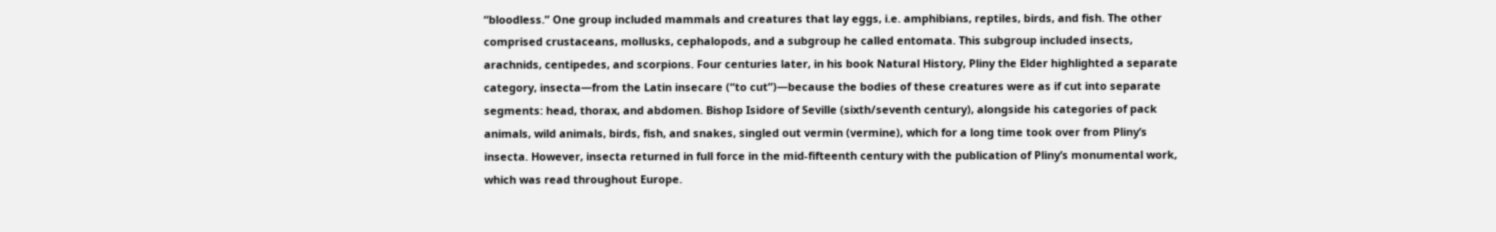“bloodless.” One group included mammals and creatures that lay eggs, i.e. amphibians, reptiles, birds, and fish. The other comprised crustaceans, mollusks, cephalopods, and a subgroup he called entomata. This subgroup included insects, arachnids, centipedes, and scorpions. Four centuries later, in his book Natural History, Pliny the Elder highlighted a separate category, insecta—from the Latin insecare (“to cut”)—because the bodies of these creatures were as if cut into separate segments: head, thorax, and abdomen. Bishop Isidore of Seville (sixth/seventh century), alongside his categories of pack animals, wild animals, birds, fish, and snakes, singled out vermin (vermine), which for a long time took over from Pliny’s insecta. However, insecta returned in full force in the mid-fifteenth century with the publication of Pliny’s monumental work, which was read throughout Europe.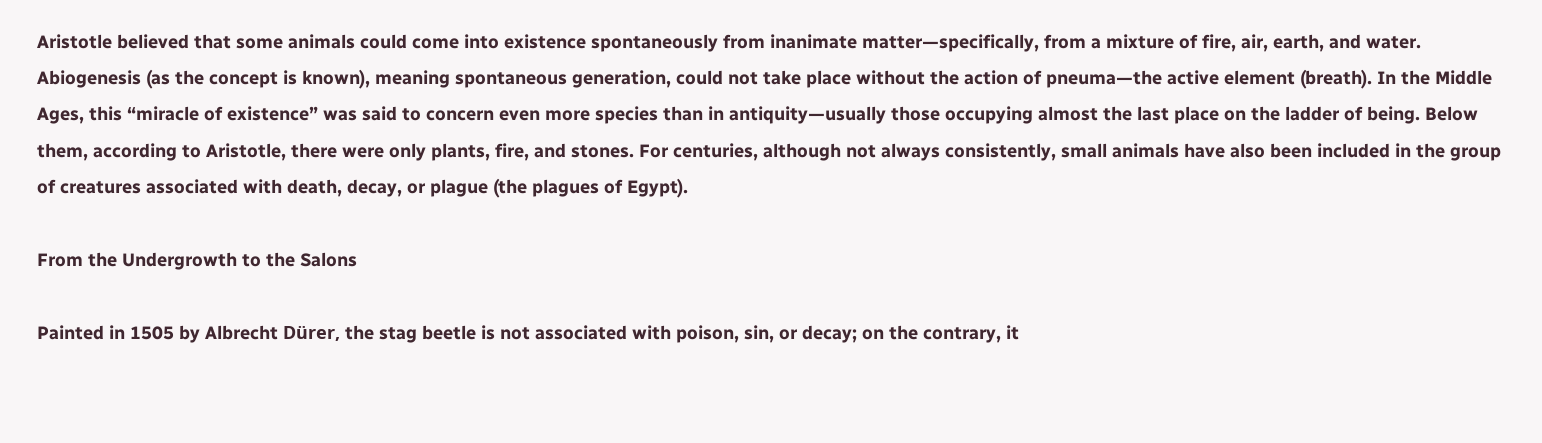Aristotle believed that some animals could come into existence spontaneously from inanimate matter—specifically, from a mixture of fire, air, earth, and water. Abiogenesis (as the concept is known), meaning spontaneous generation, could not take place without the action of pneuma—the active element (breath). In the Middle Ages, this “miracle of existence” was said to concern even more species than in antiquity—usually those occupying almost the last place on the ladder of being. Below them, according to Aristotle, there were only plants, fire, and stones. For centuries, although not always consistently, small animals have also been included in the group of creatures associated with death, decay, or plague (the plagues of Egypt).

From the Undergrowth to the Salons

Painted in 1505 by Albrecht Dürer, the stag beetle is not associated with poison, sin, or decay; on the contrary, it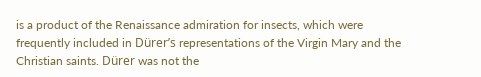is a product of the Renaissance admiration for insects, which were frequently included in Dürer’s representations of the Virgin Mary and the Christian saints. Dürer was not the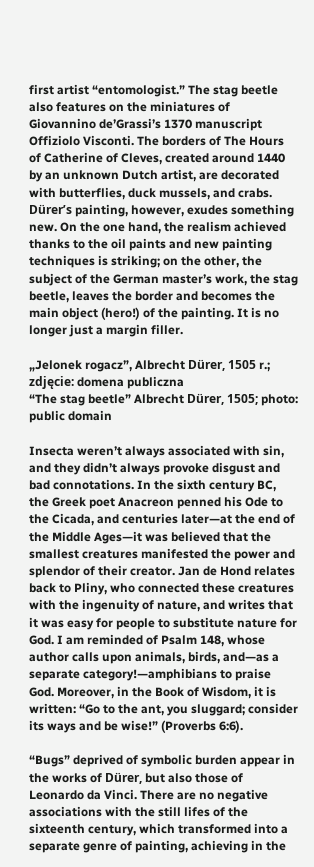first artist “entomologist.” The stag beetle also features on the miniatures of Giovannino de’Grassi’s 1370 manuscript Offiziolo Visconti. The borders of The Hours of Catherine of Cleves, created around 1440 by an unknown Dutch artist, are decorated with butterflies, duck mussels, and crabs. Dürer’s painting, however, exudes something new. On the one hand, the realism achieved thanks to the oil paints and new painting techniques is striking; on the other, the subject of the German master’s work, the stag beetle, leaves the border and becomes the main object (hero!) of the painting. It is no longer just a margin filler.

„Jelonek rogacz”, Albrecht Dürer, 1505 r.; zdjęcie: domena publiczna
“The stag beetle” Albrecht Dürer, 1505; photo: public domain

Insecta weren’t always associated with sin, and they didn’t always provoke disgust and bad connotations. In the sixth century BC, the Greek poet Anacreon penned his Ode to the Cicada, and centuries later—at the end of the Middle Ages—it was believed that the smallest creatures manifested the power and splendor of their creator. Jan de Hond relates back to Pliny, who connected these creatures with the ingenuity of nature, and writes that it was easy for people to substitute nature for God. I am reminded of Psalm 148, whose author calls upon animals, birds, and—as a separate category!—amphibians to praise God. Moreover, in the Book of Wisdom, it is written: “Go to the ant, you sluggard; consider its ways and be wise!” (Proverbs 6:6).

“Bugs” deprived of symbolic burden appear in the works of Dürer, but also those of Leonardo da Vinci. There are no negative associations with the still lifes of the sixteenth century, which transformed into a separate genre of painting, achieving in the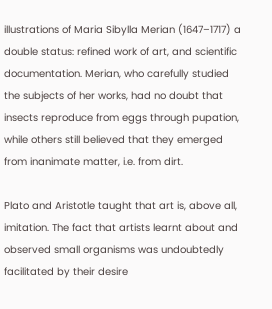illustrations of Maria Sibylla Merian (1647–1717) a double status: refined work of art, and scientific documentation. Merian, who carefully studied the subjects of her works, had no doubt that insects reproduce from eggs through pupation, while others still believed that they emerged from inanimate matter, i.e. from dirt.

Plato and Aristotle taught that art is, above all, imitation. The fact that artists learnt about and observed small organisms was undoubtedly facilitated by their desire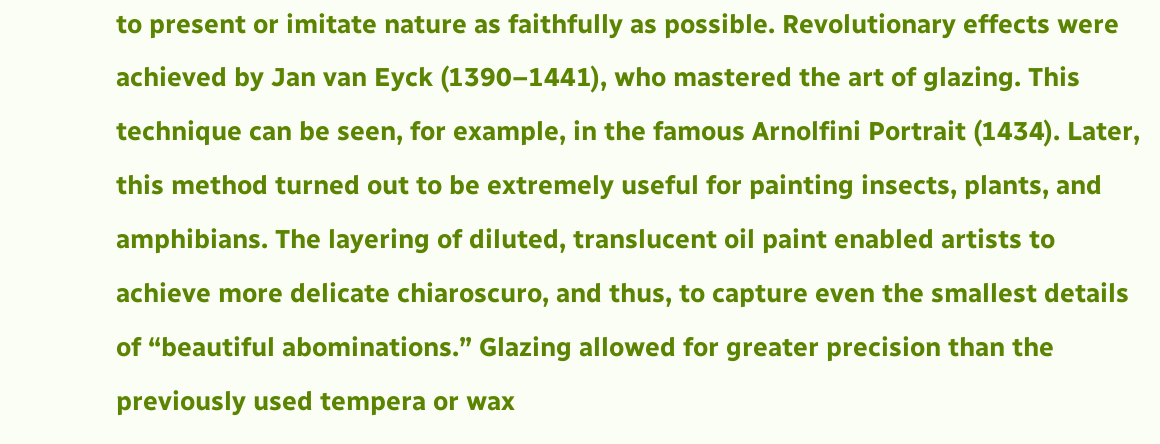to present or imitate nature as faithfully as possible. Revolutionary effects were achieved by Jan van Eyck (1390–1441), who mastered the art of glazing. This technique can be seen, for example, in the famous Arnolfini Portrait (1434). Later, this method turned out to be extremely useful for painting insects, plants, and amphibians. The layering of diluted, translucent oil paint enabled artists to achieve more delicate chiaroscuro, and thus, to capture even the smallest details of “beautiful abominations.” Glazing allowed for greater precision than the previously used tempera or wax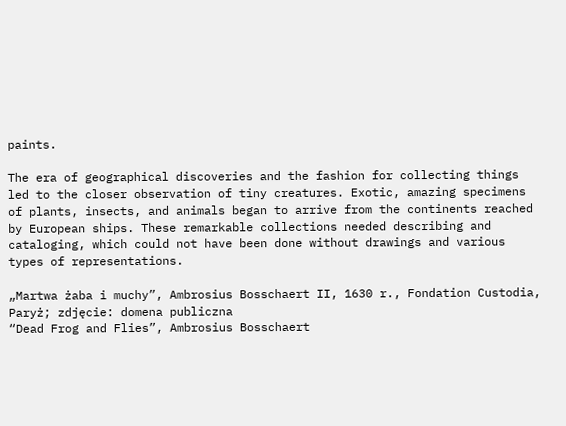paints.

The era of geographical discoveries and the fashion for collecting things led to the closer observation of tiny creatures. Exotic, amazing specimens of plants, insects, and animals began to arrive from the continents reached by European ships. These remarkable collections needed describing and cataloging, which could not have been done without drawings and various types of representations.

„Martwa żaba i muchy”, Ambrosius Bosschaert II, 1630 r., Fondation Custodia, Paryż; zdjęcie: domena publiczna
“Dead Frog and Flies”, Ambrosius Bosschaert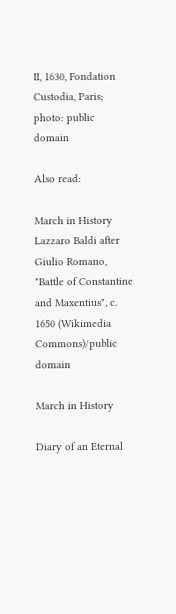II, 1630, Fondation Custodia, Paris; photo: public domain

Also read:

March in History
Lazzaro Baldi after Giulio Romano, "Battle of Constantine and Maxentius", c. 1650 (Wikimedia Commons)/public domain

March in History

Diary of an Eternal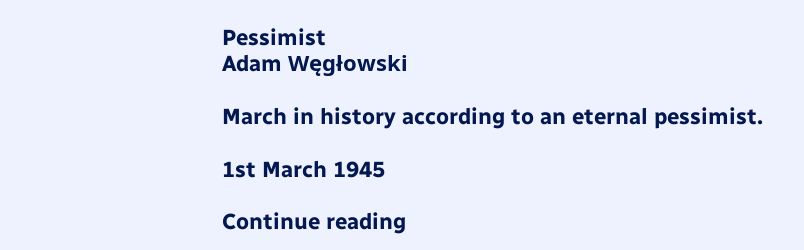Pessimist
Adam Węgłowski

March in history according to an eternal pessimist.

1st March 1945

Continue reading